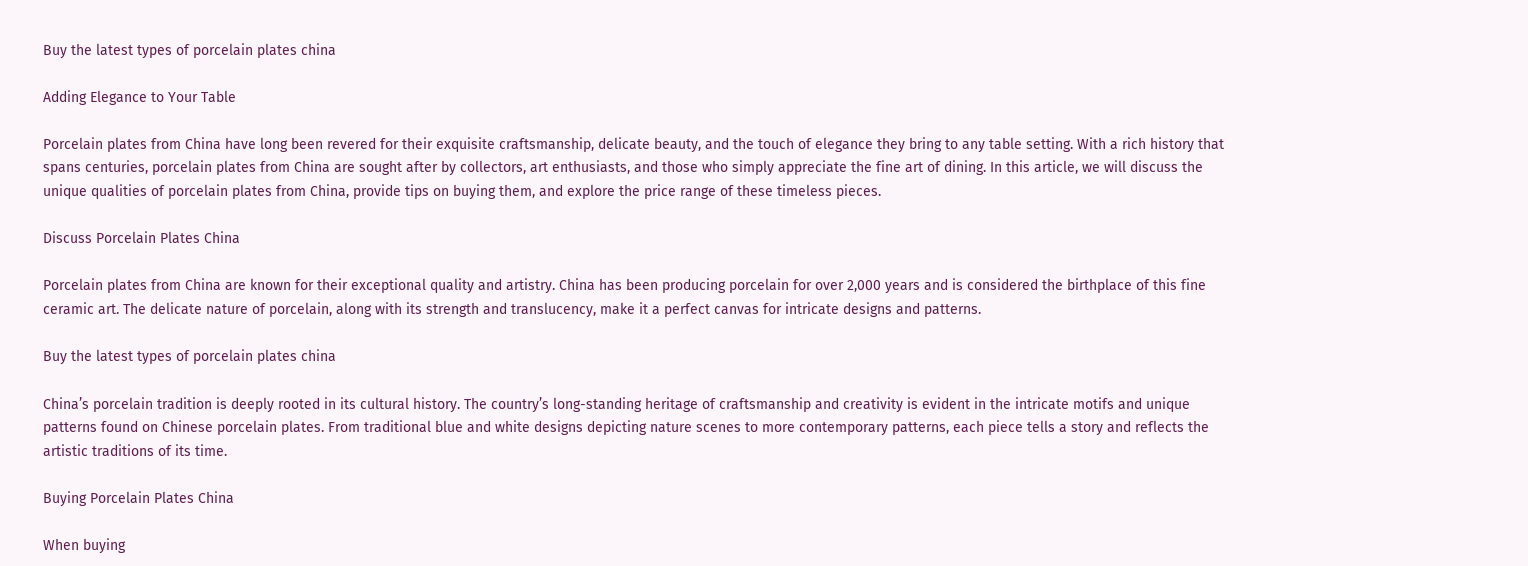Buy the latest types of porcelain plates china

Adding Elegance to Your Table

Porcelain plates from China have long been revered for their exquisite craftsmanship, delicate beauty, and the touch of elegance they bring to any table setting. With a rich history that spans centuries, porcelain plates from China are sought after by collectors, art enthusiasts, and those who simply appreciate the fine art of dining. In this article, we will discuss the unique qualities of porcelain plates from China, provide tips on buying them, and explore the price range of these timeless pieces.

Discuss Porcelain Plates China

Porcelain plates from China are known for their exceptional quality and artistry. China has been producing porcelain for over 2,000 years and is considered the birthplace of this fine ceramic art. The delicate nature of porcelain, along with its strength and translucency, make it a perfect canvas for intricate designs and patterns.

Buy the latest types of porcelain plates china

China’s porcelain tradition is deeply rooted in its cultural history. The country’s long-standing heritage of craftsmanship and creativity is evident in the intricate motifs and unique patterns found on Chinese porcelain plates. From traditional blue and white designs depicting nature scenes to more contemporary patterns, each piece tells a story and reflects the artistic traditions of its time.

Buying Porcelain Plates China

When buying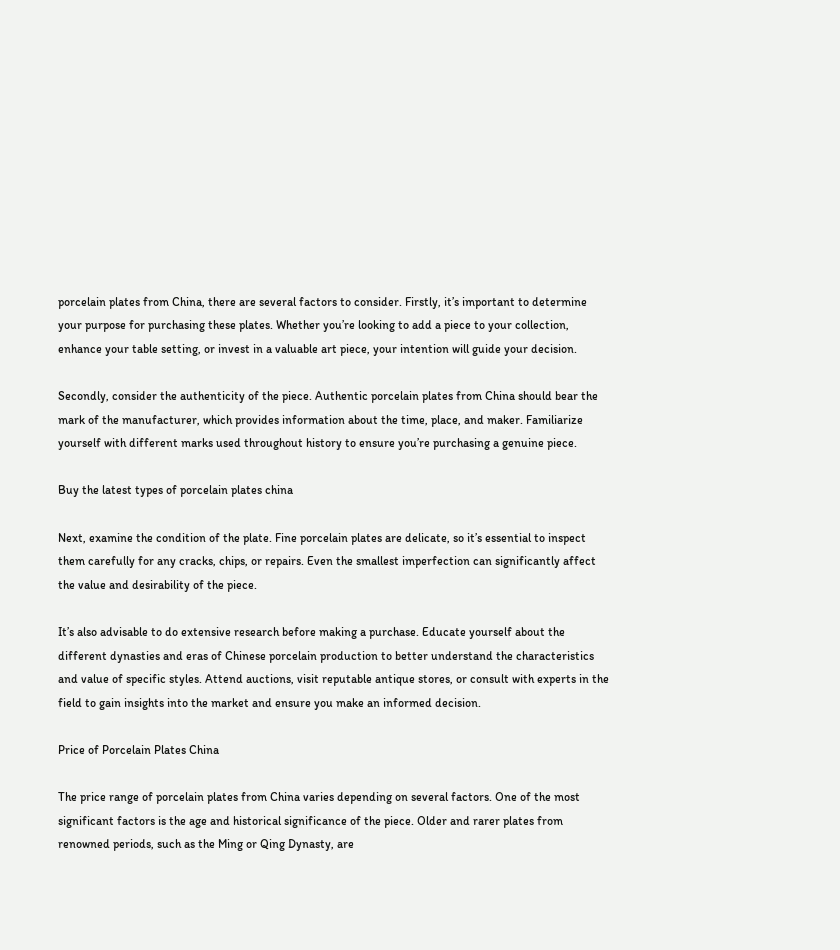porcelain plates from China, there are several factors to consider. Firstly, it’s important to determine your purpose for purchasing these plates. Whether you’re looking to add a piece to your collection, enhance your table setting, or invest in a valuable art piece, your intention will guide your decision.

Secondly, consider the authenticity of the piece. Authentic porcelain plates from China should bear the mark of the manufacturer, which provides information about the time, place, and maker. Familiarize yourself with different marks used throughout history to ensure you’re purchasing a genuine piece.

Buy the latest types of porcelain plates china

Next, examine the condition of the plate. Fine porcelain plates are delicate, so it’s essential to inspect them carefully for any cracks, chips, or repairs. Even the smallest imperfection can significantly affect the value and desirability of the piece.

It’s also advisable to do extensive research before making a purchase. Educate yourself about the different dynasties and eras of Chinese porcelain production to better understand the characteristics and value of specific styles. Attend auctions, visit reputable antique stores, or consult with experts in the field to gain insights into the market and ensure you make an informed decision.

Price of Porcelain Plates China

The price range of porcelain plates from China varies depending on several factors. One of the most significant factors is the age and historical significance of the piece. Older and rarer plates from renowned periods, such as the Ming or Qing Dynasty, are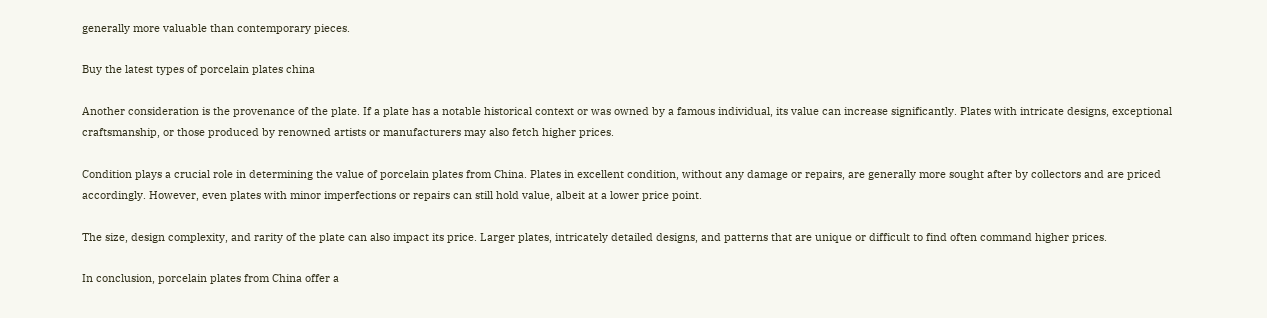generally more valuable than contemporary pieces.

Buy the latest types of porcelain plates china

Another consideration is the provenance of the plate. If a plate has a notable historical context or was owned by a famous individual, its value can increase significantly. Plates with intricate designs, exceptional craftsmanship, or those produced by renowned artists or manufacturers may also fetch higher prices.

Condition plays a crucial role in determining the value of porcelain plates from China. Plates in excellent condition, without any damage or repairs, are generally more sought after by collectors and are priced accordingly. However, even plates with minor imperfections or repairs can still hold value, albeit at a lower price point.

The size, design complexity, and rarity of the plate can also impact its price. Larger plates, intricately detailed designs, and patterns that are unique or difficult to find often command higher prices.

In conclusion, porcelain plates from China offer a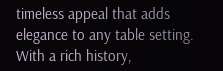timeless appeal that adds elegance to any table setting. With a rich history,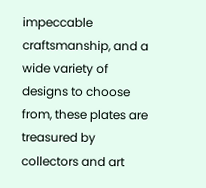impeccable craftsmanship, and a wide variety of designs to choose from, these plates are treasured by collectors and art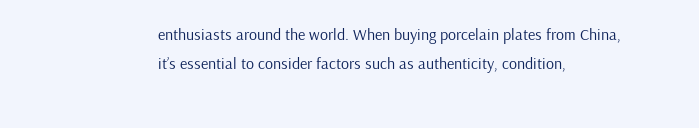enthusiasts around the world. When buying porcelain plates from China, it’s essential to consider factors such as authenticity, condition,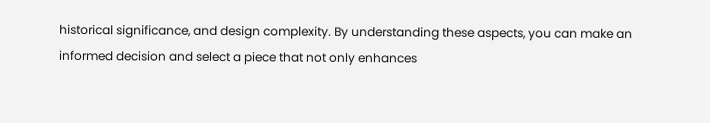historical significance, and design complexity. By understanding these aspects, you can make an informed decision and select a piece that not only enhances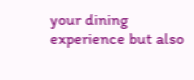your dining experience but also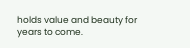holds value and beauty for years to come.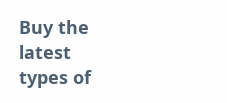Buy the latest types of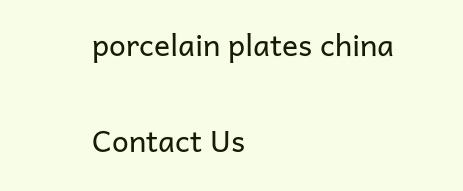porcelain plates china

Contact Us